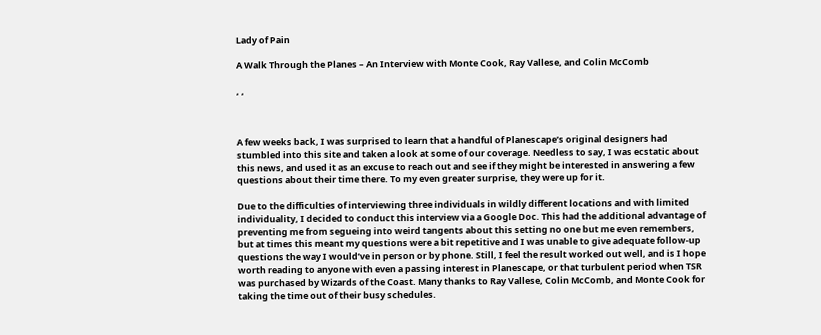Lady of Pain

A Walk Through the Planes – An Interview with Monte Cook, Ray Vallese, and Colin McComb

, ,



A few weeks back, I was surprised to learn that a handful of Planescape’s original designers had stumbled into this site and taken a look at some of our coverage. Needless to say, I was ecstatic about this news, and used it as an excuse to reach out and see if they might be interested in answering a few questions about their time there. To my even greater surprise, they were up for it.

Due to the difficulties of interviewing three individuals in wildly different locations and with limited individuality, I decided to conduct this interview via a Google Doc. This had the additional advantage of preventing me from segueing into weird tangents about this setting no one but me even remembers, but at times this meant my questions were a bit repetitive and I was unable to give adequate follow-up questions the way I would’ve in person or by phone. Still, I feel the result worked out well, and is I hope worth reading to anyone with even a passing interest in Planescape, or that turbulent period when TSR was purchased by Wizards of the Coast. Many thanks to Ray Vallese, Colin McComb, and Monte Cook for taking the time out of their busy schedules.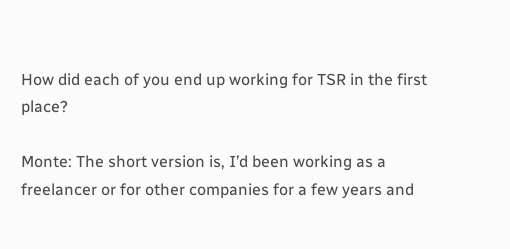How did each of you end up working for TSR in the first place?

Monte: The short version is, I’d been working as a freelancer or for other companies for a few years and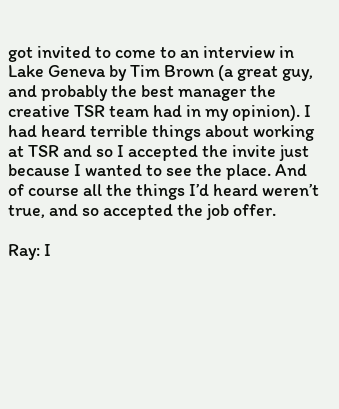got invited to come to an interview in Lake Geneva by Tim Brown (a great guy, and probably the best manager the creative TSR team had in my opinion). I had heard terrible things about working at TSR and so I accepted the invite just because I wanted to see the place. And of course all the things I’d heard weren’t true, and so accepted the job offer.

Ray: I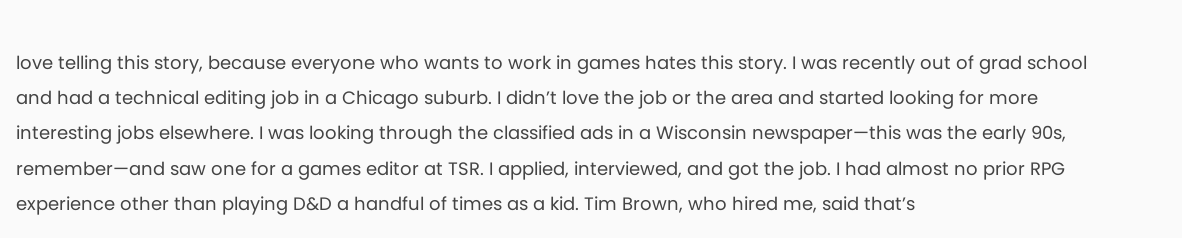love telling this story, because everyone who wants to work in games hates this story. I was recently out of grad school and had a technical editing job in a Chicago suburb. I didn’t love the job or the area and started looking for more interesting jobs elsewhere. I was looking through the classified ads in a Wisconsin newspaper—this was the early 90s, remember—and saw one for a games editor at TSR. I applied, interviewed, and got the job. I had almost no prior RPG experience other than playing D&D a handful of times as a kid. Tim Brown, who hired me, said that’s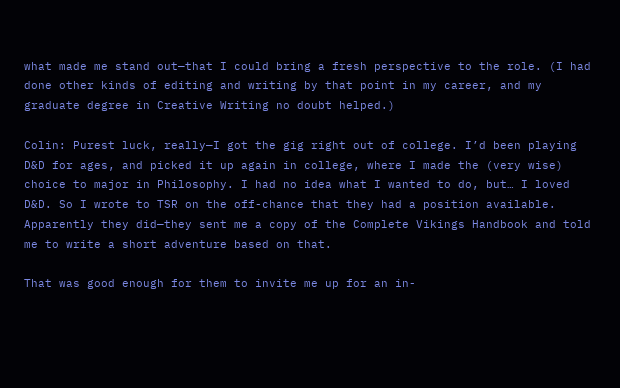what made me stand out—that I could bring a fresh perspective to the role. (I had done other kinds of editing and writing by that point in my career, and my graduate degree in Creative Writing no doubt helped.)

Colin: Purest luck, really—I got the gig right out of college. I’d been playing D&D for ages, and picked it up again in college, where I made the (very wise) choice to major in Philosophy. I had no idea what I wanted to do, but… I loved D&D. So I wrote to TSR on the off-chance that they had a position available. Apparently they did—they sent me a copy of the Complete Vikings Handbook and told me to write a short adventure based on that.

That was good enough for them to invite me up for an in-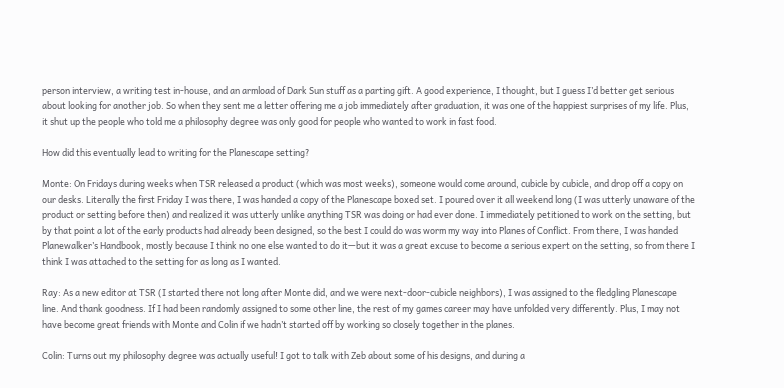person interview, a writing test in-house, and an armload of Dark Sun stuff as a parting gift. A good experience, I thought, but I guess I’d better get serious about looking for another job. So when they sent me a letter offering me a job immediately after graduation, it was one of the happiest surprises of my life. Plus, it shut up the people who told me a philosophy degree was only good for people who wanted to work in fast food.

How did this eventually lead to writing for the Planescape setting?

Monte: On Fridays during weeks when TSR released a product (which was most weeks), someone would come around, cubicle by cubicle, and drop off a copy on our desks. Literally the first Friday I was there, I was handed a copy of the Planescape boxed set. I poured over it all weekend long (I was utterly unaware of the product or setting before then) and realized it was utterly unlike anything TSR was doing or had ever done. I immediately petitioned to work on the setting, but by that point a lot of the early products had already been designed, so the best I could do was worm my way into Planes of Conflict. From there, I was handed Planewalker’s Handbook, mostly because I think no one else wanted to do it—but it was a great excuse to become a serious expert on the setting, so from there I think I was attached to the setting for as long as I wanted.

Ray: As a new editor at TSR (I started there not long after Monte did, and we were next-door-cubicle neighbors), I was assigned to the fledgling Planescape line. And thank goodness. If I had been randomly assigned to some other line, the rest of my games career may have unfolded very differently. Plus, I may not have become great friends with Monte and Colin if we hadn’t started off by working so closely together in the planes.

Colin: Turns out my philosophy degree was actually useful! I got to talk with Zeb about some of his designs, and during a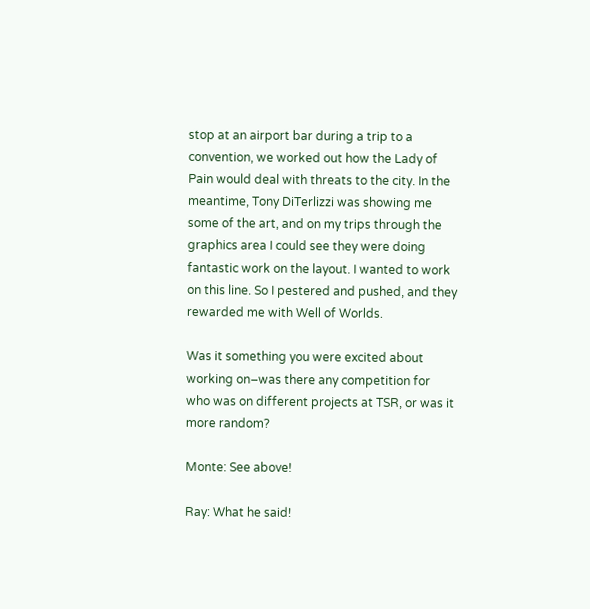stop at an airport bar during a trip to a convention, we worked out how the Lady of Pain would deal with threats to the city. In the meantime, Tony DiTerlizzi was showing me some of the art, and on my trips through the graphics area I could see they were doing fantastic work on the layout. I wanted to work on this line. So I pestered and pushed, and they rewarded me with Well of Worlds.

Was it something you were excited about working on–was there any competition for who was on different projects at TSR, or was it more random?

Monte: See above!

Ray: What he said!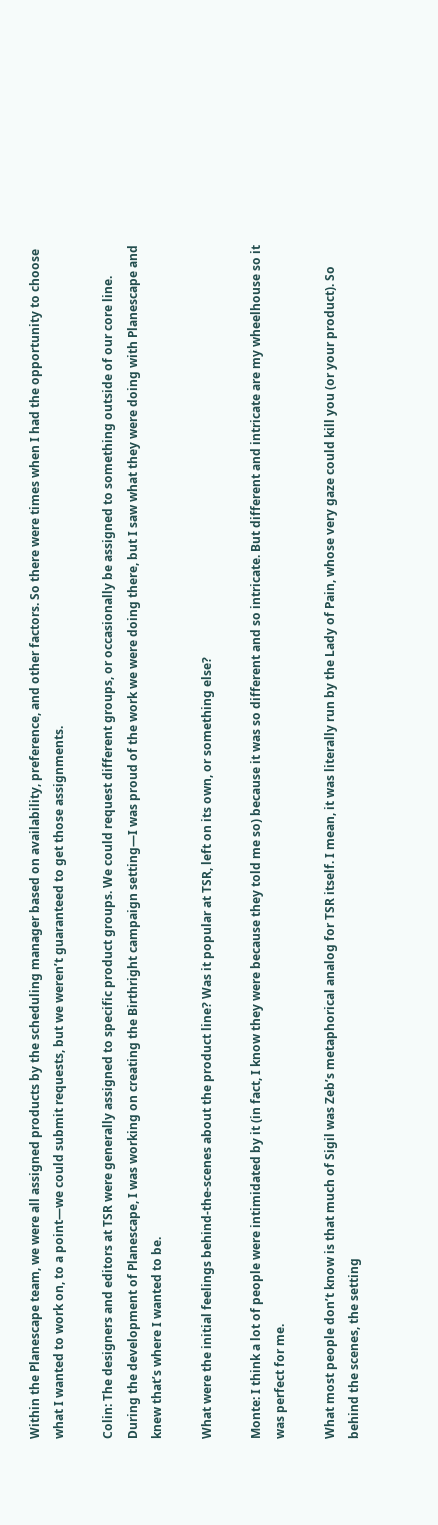Within the Planescape team, we were all assigned products by the scheduling manager based on availability, preference, and other factors. So there were times when I had the opportunity to choose what I wanted to work on, to a point—we could submit requests, but we weren’t guaranteed to get those assignments.

Colin: The designers and editors at TSR were generally assigned to specific product groups. We could request different groups, or occasionally be assigned to something outside of our core line. During the development of Planescape, I was working on creating the Birthright campaign setting—I was proud of the work we were doing there, but I saw what they were doing with Planescape and knew that’s where I wanted to be.

What were the initial feelings behind-the-scenes about the product line? Was it popular at TSR, left on its own, or something else?

Monte: I think a lot of people were intimidated by it (in fact, I know they were because they told me so) because it was so different and so intricate. But different and intricate are my wheelhouse so it was perfect for me.

What most people don’t know is that much of Sigil was Zeb’s metaphorical analog for TSR itself. I mean, it was literally run by the Lady of Pain, whose very gaze could kill you (or your product). So behind the scenes, the setting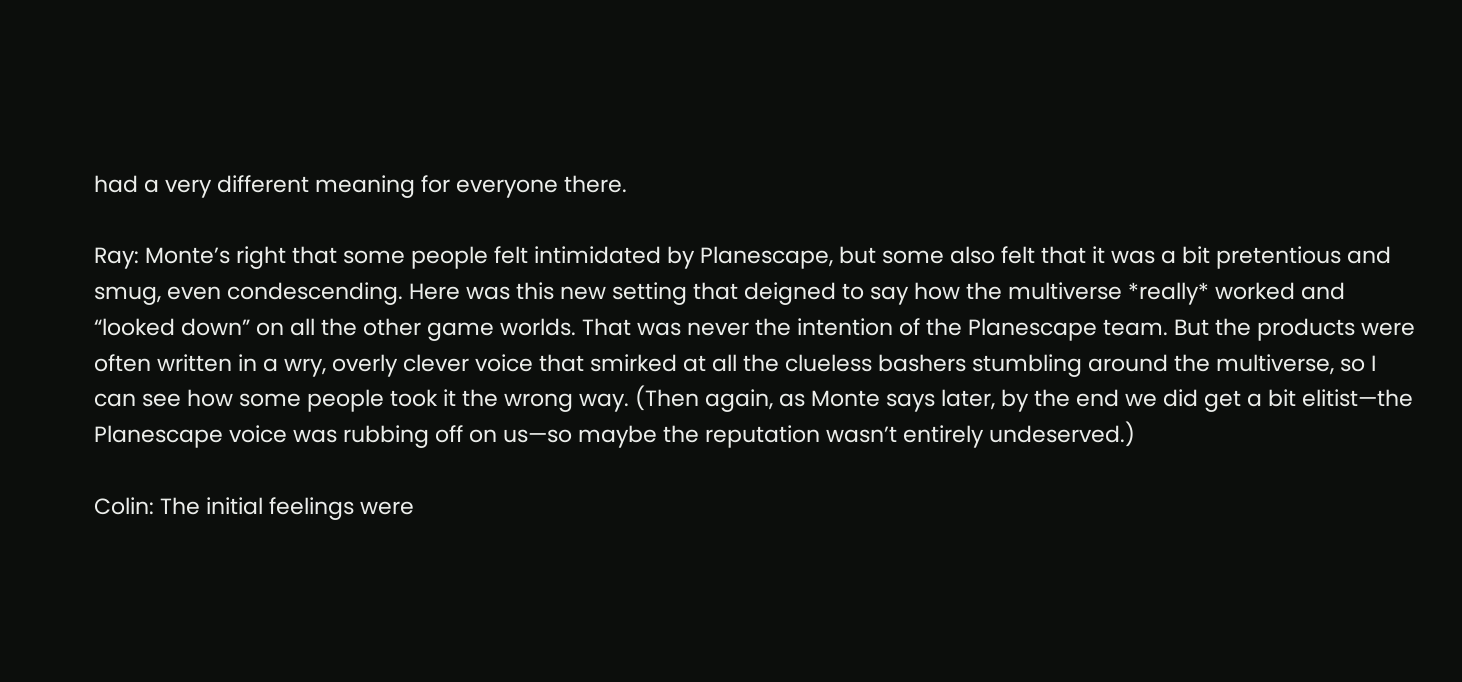had a very different meaning for everyone there.

Ray: Monte’s right that some people felt intimidated by Planescape, but some also felt that it was a bit pretentious and smug, even condescending. Here was this new setting that deigned to say how the multiverse *really* worked and “looked down” on all the other game worlds. That was never the intention of the Planescape team. But the products were often written in a wry, overly clever voice that smirked at all the clueless bashers stumbling around the multiverse, so I can see how some people took it the wrong way. (Then again, as Monte says later, by the end we did get a bit elitist—the Planescape voice was rubbing off on us—so maybe the reputation wasn’t entirely undeserved.)

Colin: The initial feelings were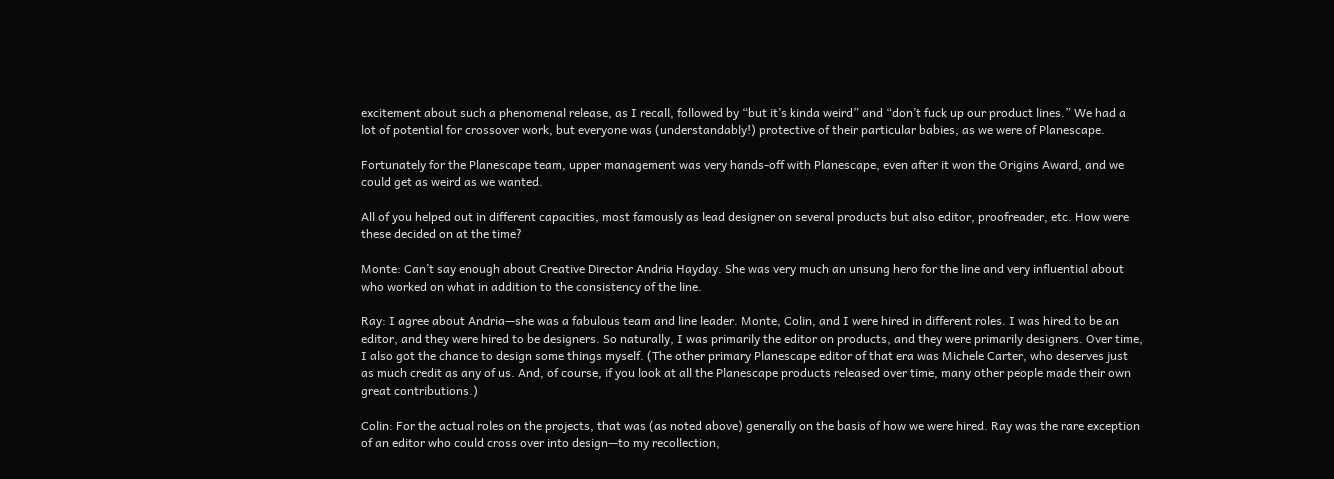excitement about such a phenomenal release, as I recall, followed by “but it’s kinda weird” and “don’t fuck up our product lines.” We had a lot of potential for crossover work, but everyone was (understandably!) protective of their particular babies, as we were of Planescape.

Fortunately for the Planescape team, upper management was very hands-off with Planescape, even after it won the Origins Award, and we could get as weird as we wanted.

All of you helped out in different capacities, most famously as lead designer on several products but also editor, proofreader, etc. How were these decided on at the time?

Monte: Can’t say enough about Creative Director Andria Hayday. She was very much an unsung hero for the line and very influential about who worked on what in addition to the consistency of the line.

Ray: I agree about Andria—she was a fabulous team and line leader. Monte, Colin, and I were hired in different roles. I was hired to be an editor, and they were hired to be designers. So naturally, I was primarily the editor on products, and they were primarily designers. Over time, I also got the chance to design some things myself. (The other primary Planescape editor of that era was Michele Carter, who deserves just as much credit as any of us. And, of course, if you look at all the Planescape products released over time, many other people made their own great contributions.)

Colin: For the actual roles on the projects, that was (as noted above) generally on the basis of how we were hired. Ray was the rare exception of an editor who could cross over into design—to my recollection,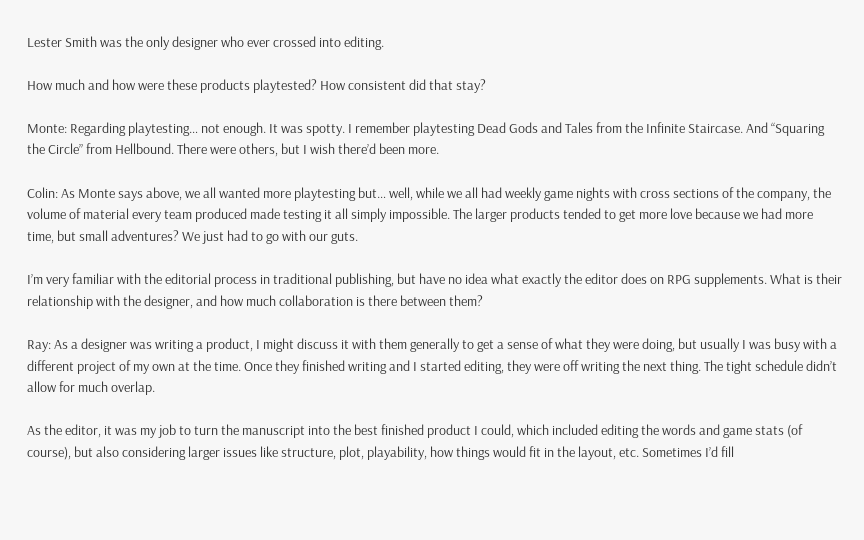Lester Smith was the only designer who ever crossed into editing.

How much and how were these products playtested? How consistent did that stay?

Monte: Regarding playtesting… not enough. It was spotty. I remember playtesting Dead Gods and Tales from the Infinite Staircase. And “Squaring the Circle” from Hellbound. There were others, but I wish there’d been more.

Colin: As Monte says above, we all wanted more playtesting but… well, while we all had weekly game nights with cross sections of the company, the volume of material every team produced made testing it all simply impossible. The larger products tended to get more love because we had more time, but small adventures? We just had to go with our guts.

I’m very familiar with the editorial process in traditional publishing, but have no idea what exactly the editor does on RPG supplements. What is their relationship with the designer, and how much collaboration is there between them?

Ray: As a designer was writing a product, I might discuss it with them generally to get a sense of what they were doing, but usually I was busy with a different project of my own at the time. Once they finished writing and I started editing, they were off writing the next thing. The tight schedule didn’t allow for much overlap.

As the editor, it was my job to turn the manuscript into the best finished product I could, which included editing the words and game stats (of course), but also considering larger issues like structure, plot, playability, how things would fit in the layout, etc. Sometimes I’d fill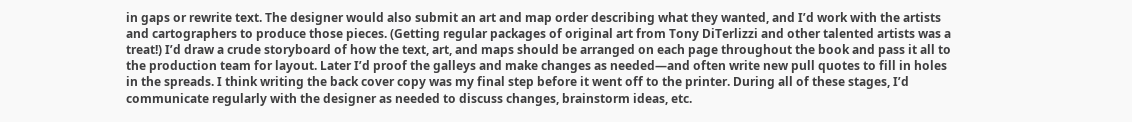in gaps or rewrite text. The designer would also submit an art and map order describing what they wanted, and I’d work with the artists and cartographers to produce those pieces. (Getting regular packages of original art from Tony DiTerlizzi and other talented artists was a treat!) I’d draw a crude storyboard of how the text, art, and maps should be arranged on each page throughout the book and pass it all to the production team for layout. Later I’d proof the galleys and make changes as needed—and often write new pull quotes to fill in holes in the spreads. I think writing the back cover copy was my final step before it went off to the printer. During all of these stages, I’d communicate regularly with the designer as needed to discuss changes, brainstorm ideas, etc.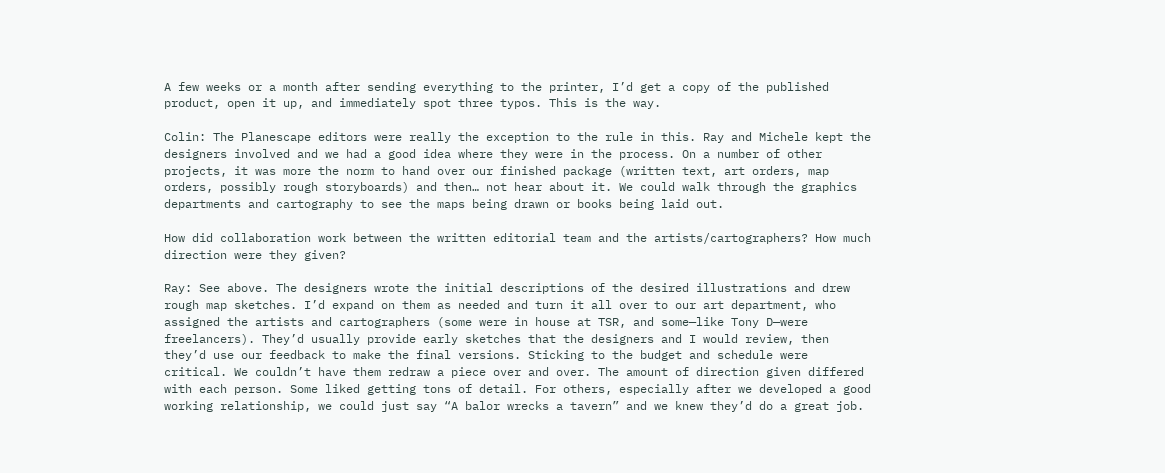A few weeks or a month after sending everything to the printer, I’d get a copy of the published product, open it up, and immediately spot three typos. This is the way.

Colin: The Planescape editors were really the exception to the rule in this. Ray and Michele kept the designers involved and we had a good idea where they were in the process. On a number of other projects, it was more the norm to hand over our finished package (written text, art orders, map orders, possibly rough storyboards) and then… not hear about it. We could walk through the graphics departments and cartography to see the maps being drawn or books being laid out.

How did collaboration work between the written editorial team and the artists/cartographers? How much direction were they given?

Ray: See above. The designers wrote the initial descriptions of the desired illustrations and drew rough map sketches. I’d expand on them as needed and turn it all over to our art department, who assigned the artists and cartographers (some were in house at TSR, and some—like Tony D—were freelancers). They’d usually provide early sketches that the designers and I would review, then they’d use our feedback to make the final versions. Sticking to the budget and schedule were critical. We couldn’t have them redraw a piece over and over. The amount of direction given differed with each person. Some liked getting tons of detail. For others, especially after we developed a good working relationship, we could just say “A balor wrecks a tavern” and we knew they’d do a great job.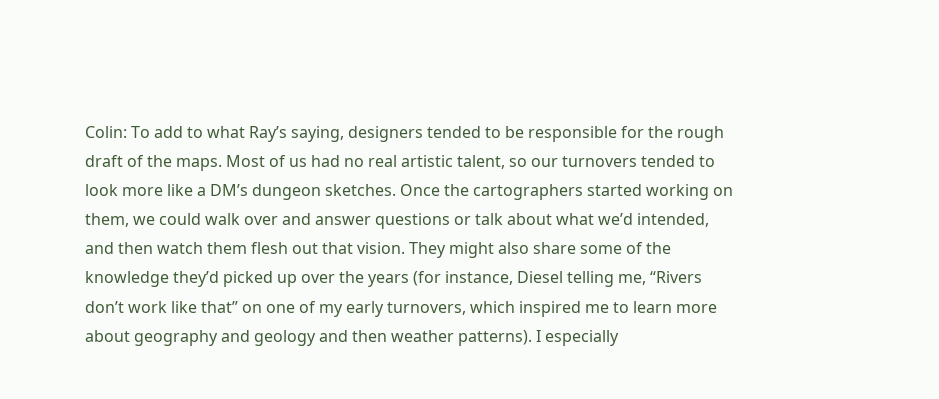Colin: To add to what Ray’s saying, designers tended to be responsible for the rough draft of the maps. Most of us had no real artistic talent, so our turnovers tended to look more like a DM’s dungeon sketches. Once the cartographers started working on them, we could walk over and answer questions or talk about what we’d intended, and then watch them flesh out that vision. They might also share some of the knowledge they’d picked up over the years (for instance, Diesel telling me, “Rivers don’t work like that” on one of my early turnovers, which inspired me to learn more about geography and geology and then weather patterns). I especially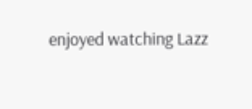enjoyed watching Lazz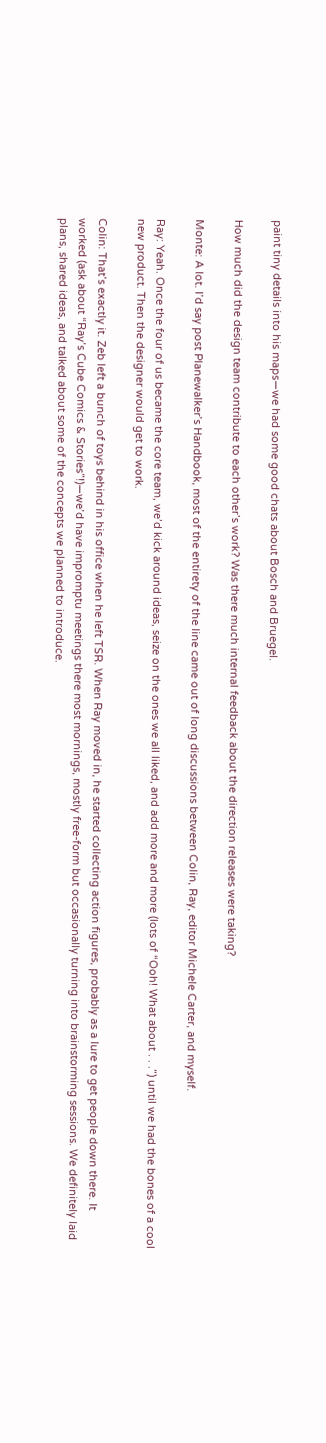paint tiny details into his maps—we had some good chats about Bosch and Bruegel.

How much did the design team contribute to each other’s work? Was there much internal feedback about the direction releases were taking?

Monte: A lot. I’d say post Planewalker’s Handbook, most of the entirety of the line came out of long discussions between Colin, Ray, editor Michele Carter, and myself.

Ray: Yeah. Once the four of us became the core team, we’d kick around ideas, seize on the ones we all liked, and add more and more (lots of “Ooh! What about . . .”) until we had the bones of a cool new product. Then the designer would get to work.

Colin: That’s exactly it. Zeb left a bunch of toys behind in his office when he left TSR. When Ray moved in, he started collecting action figures, probably as a lure to get people down there. It worked (ask about “Ray’s Cube Comics & Stories”!)—we’d have impromptu meetings there most mornings, mostly free-form but occasionally turning into brainstorming sessions. We definitely laid plans, shared ideas, and talked about some of the concepts we planned to introduce.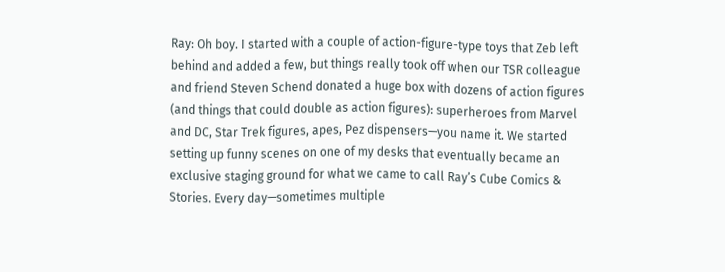Ray: Oh boy. I started with a couple of action-figure-type toys that Zeb left behind and added a few, but things really took off when our TSR colleague and friend Steven Schend donated a huge box with dozens of action figures (and things that could double as action figures): superheroes from Marvel and DC, Star Trek figures, apes, Pez dispensers—you name it. We started setting up funny scenes on one of my desks that eventually became an exclusive staging ground for what we came to call Ray’s Cube Comics & Stories. Every day—sometimes multiple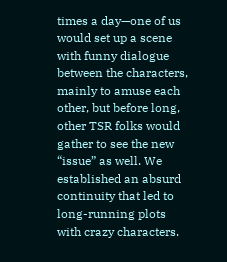times a day—one of us would set up a scene with funny dialogue between the characters, mainly to amuse each other, but before long, other TSR folks would gather to see the new “issue” as well. We established an absurd continuity that led to long-running plots with crazy characters.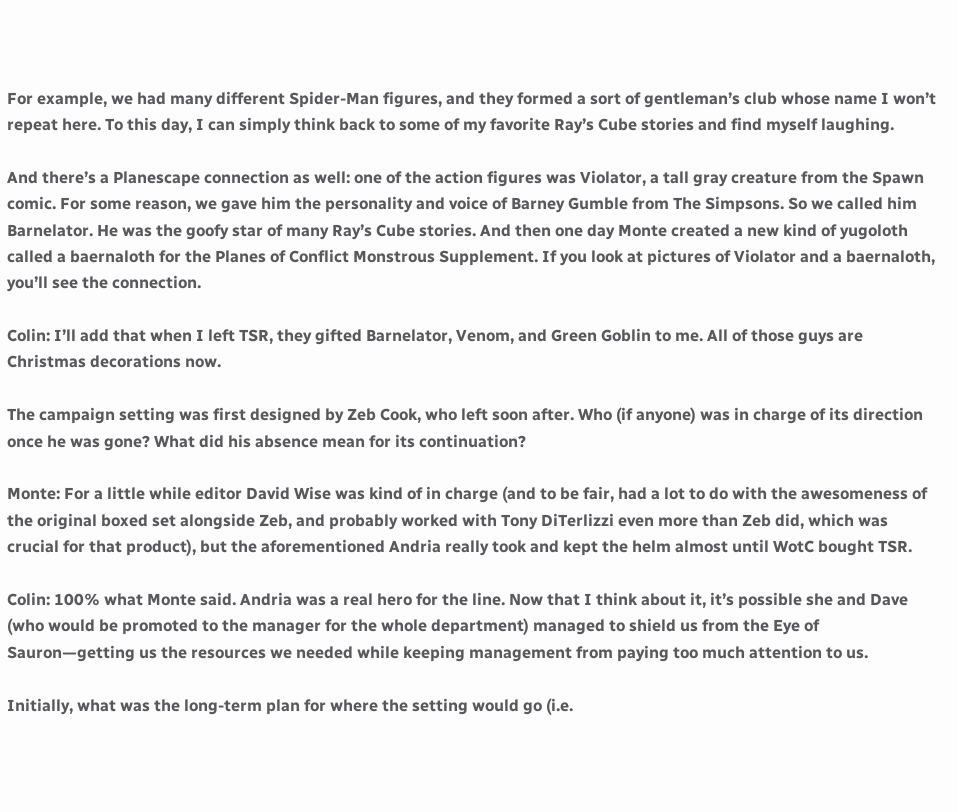For example, we had many different Spider-Man figures, and they formed a sort of gentleman’s club whose name I won’t repeat here. To this day, I can simply think back to some of my favorite Ray’s Cube stories and find myself laughing.

And there’s a Planescape connection as well: one of the action figures was Violator, a tall gray creature from the Spawn comic. For some reason, we gave him the personality and voice of Barney Gumble from The Simpsons. So we called him Barnelator. He was the goofy star of many Ray’s Cube stories. And then one day Monte created a new kind of yugoloth called a baernaloth for the Planes of Conflict Monstrous Supplement. If you look at pictures of Violator and a baernaloth, you’ll see the connection.

Colin: I’ll add that when I left TSR, they gifted Barnelator, Venom, and Green Goblin to me. All of those guys are Christmas decorations now.

The campaign setting was first designed by Zeb Cook, who left soon after. Who (if anyone) was in charge of its direction once he was gone? What did his absence mean for its continuation?

Monte: For a little while editor David Wise was kind of in charge (and to be fair, had a lot to do with the awesomeness of the original boxed set alongside Zeb, and probably worked with Tony DiTerlizzi even more than Zeb did, which was crucial for that product), but the aforementioned Andria really took and kept the helm almost until WotC bought TSR.

Colin: 100% what Monte said. Andria was a real hero for the line. Now that I think about it, it’s possible she and Dave (who would be promoted to the manager for the whole department) managed to shield us from the Eye of Sauron—getting us the resources we needed while keeping management from paying too much attention to us.

Initially, what was the long-term plan for where the setting would go (i.e.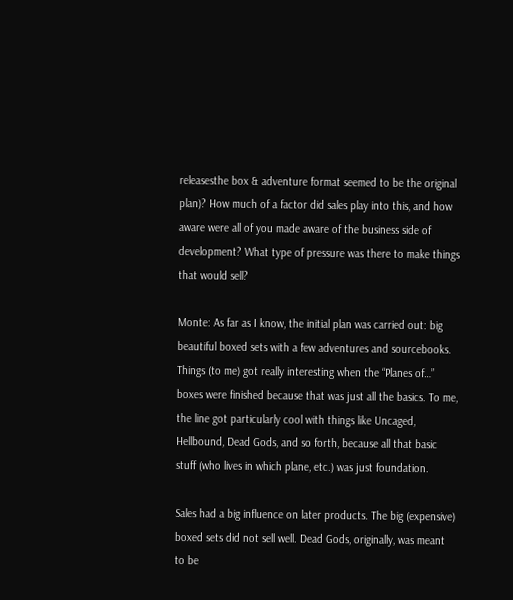releasesthe box & adventure format seemed to be the original plan)? How much of a factor did sales play into this, and how aware were all of you made aware of the business side of development? What type of pressure was there to make things that would sell?

Monte: As far as I know, the initial plan was carried out: big beautiful boxed sets with a few adventures and sourcebooks. Things (to me) got really interesting when the “Planes of…” boxes were finished because that was just all the basics. To me, the line got particularly cool with things like Uncaged, Hellbound, Dead Gods, and so forth, because all that basic stuff (who lives in which plane, etc.) was just foundation.

Sales had a big influence on later products. The big (expensive) boxed sets did not sell well. Dead Gods, originally, was meant to be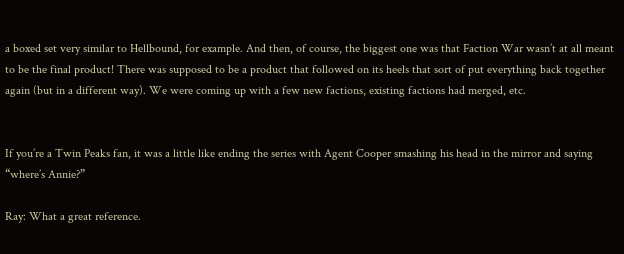a boxed set very similar to Hellbound, for example. And then, of course, the biggest one was that Faction War wasn’t at all meant to be the final product! There was supposed to be a product that followed on its heels that sort of put everything back together again (but in a different way). We were coming up with a few new factions, existing factions had merged, etc.


If you’re a Twin Peaks fan, it was a little like ending the series with Agent Cooper smashing his head in the mirror and saying “where’s Annie?”

Ray: What a great reference.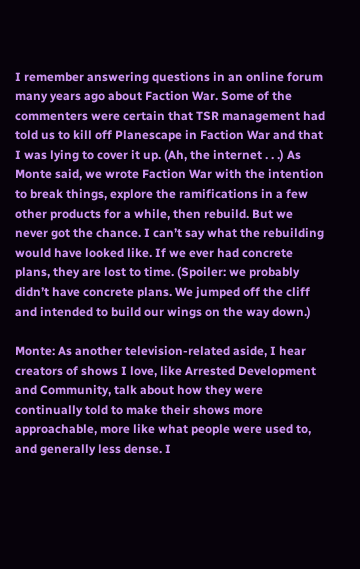I remember answering questions in an online forum many years ago about Faction War. Some of the commenters were certain that TSR management had told us to kill off Planescape in Faction War and that I was lying to cover it up. (Ah, the internet . . .) As Monte said, we wrote Faction War with the intention to break things, explore the ramifications in a few other products for a while, then rebuild. But we never got the chance. I can’t say what the rebuilding would have looked like. If we ever had concrete plans, they are lost to time. (Spoiler: we probably didn’t have concrete plans. We jumped off the cliff and intended to build our wings on the way down.)

Monte: As another television-related aside, I hear creators of shows I love, like Arrested Development and Community, talk about how they were continually told to make their shows more approachable, more like what people were used to, and generally less dense. I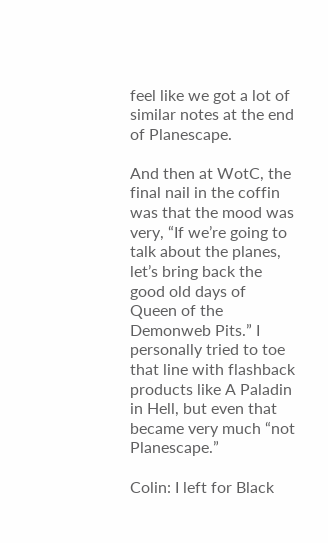feel like we got a lot of similar notes at the end of Planescape.

And then at WotC, the final nail in the coffin was that the mood was very, “If we’re going to talk about the planes, let’s bring back the good old days of Queen of the Demonweb Pits.” I personally tried to toe that line with flashback products like A Paladin in Hell, but even that became very much “not Planescape.”

Colin: I left for Black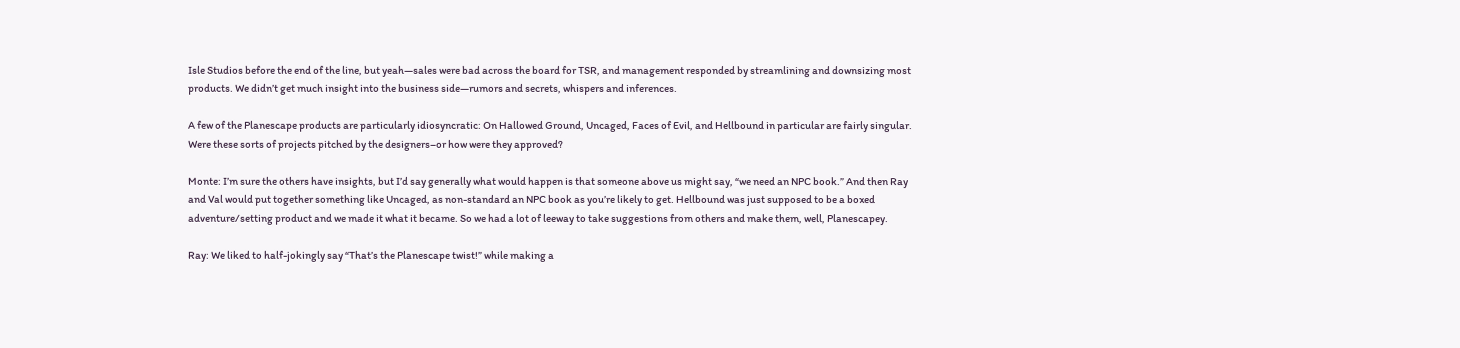Isle Studios before the end of the line, but yeah—sales were bad across the board for TSR, and management responded by streamlining and downsizing most products. We didn’t get much insight into the business side—rumors and secrets, whispers and inferences.

A few of the Planescape products are particularly idiosyncratic: On Hallowed Ground, Uncaged, Faces of Evil, and Hellbound in particular are fairly singular. Were these sorts of projects pitched by the designers–or how were they approved?

Monte: I’m sure the others have insights, but I’d say generally what would happen is that someone above us might say, “we need an NPC book.” And then Ray and Val would put together something like Uncaged, as non-standard an NPC book as you’re likely to get. Hellbound was just supposed to be a boxed adventure/setting product and we made it what it became. So we had a lot of leeway to take suggestions from others and make them, well, Planescapey.

Ray: We liked to half-jokingly say “That’s the Planescape twist!” while making a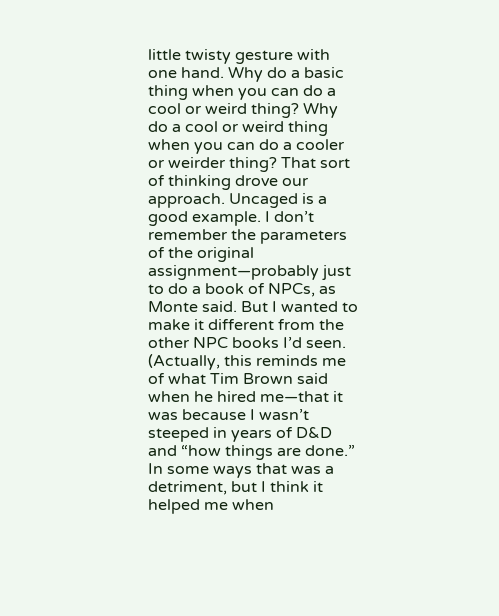little twisty gesture with one hand. Why do a basic thing when you can do a cool or weird thing? Why do a cool or weird thing when you can do a cooler or weirder thing? That sort of thinking drove our approach. Uncaged is a good example. I don’t remember the parameters of the original assignment—probably just to do a book of NPCs, as Monte said. But I wanted to make it different from the other NPC books I’d seen. (Actually, this reminds me of what Tim Brown said when he hired me—that it was because I wasn’t steeped in years of D&D and “how things are done.” In some ways that was a detriment, but I think it helped me when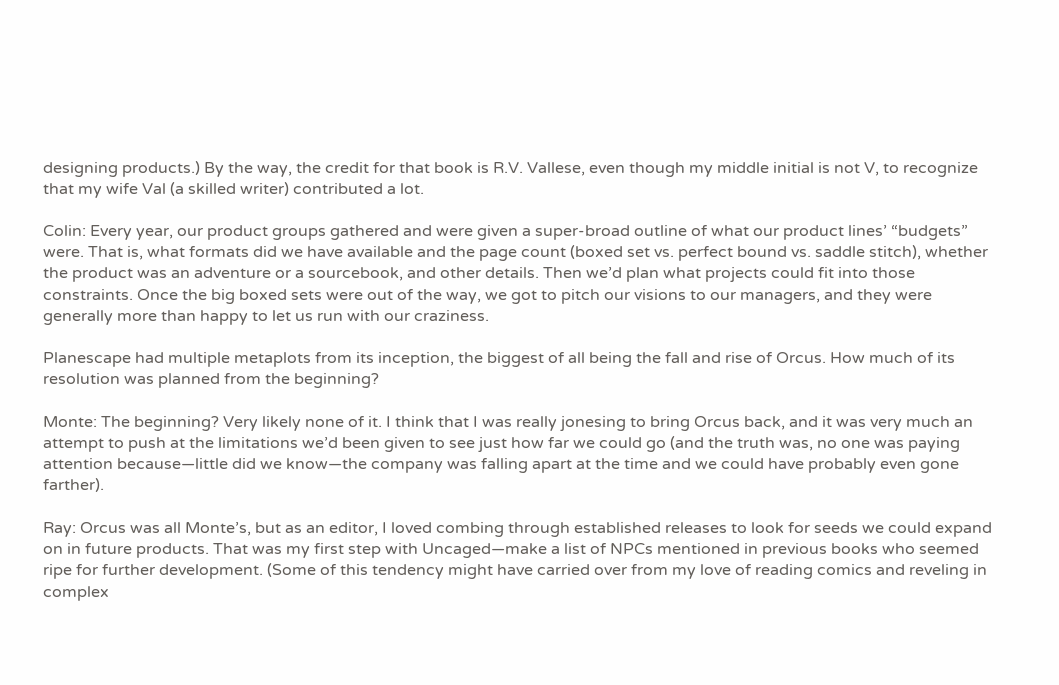designing products.) By the way, the credit for that book is R.V. Vallese, even though my middle initial is not V, to recognize that my wife Val (a skilled writer) contributed a lot.

Colin: Every year, our product groups gathered and were given a super-broad outline of what our product lines’ “budgets” were. That is, what formats did we have available and the page count (boxed set vs. perfect bound vs. saddle stitch), whether the product was an adventure or a sourcebook, and other details. Then we’d plan what projects could fit into those constraints. Once the big boxed sets were out of the way, we got to pitch our visions to our managers, and they were generally more than happy to let us run with our craziness.

Planescape had multiple metaplots from its inception, the biggest of all being the fall and rise of Orcus. How much of its resolution was planned from the beginning?

Monte: The beginning? Very likely none of it. I think that I was really jonesing to bring Orcus back, and it was very much an attempt to push at the limitations we’d been given to see just how far we could go (and the truth was, no one was paying attention because—little did we know—the company was falling apart at the time and we could have probably even gone farther).

Ray: Orcus was all Monte’s, but as an editor, I loved combing through established releases to look for seeds we could expand on in future products. That was my first step with Uncaged—make a list of NPCs mentioned in previous books who seemed ripe for further development. (Some of this tendency might have carried over from my love of reading comics and reveling in complex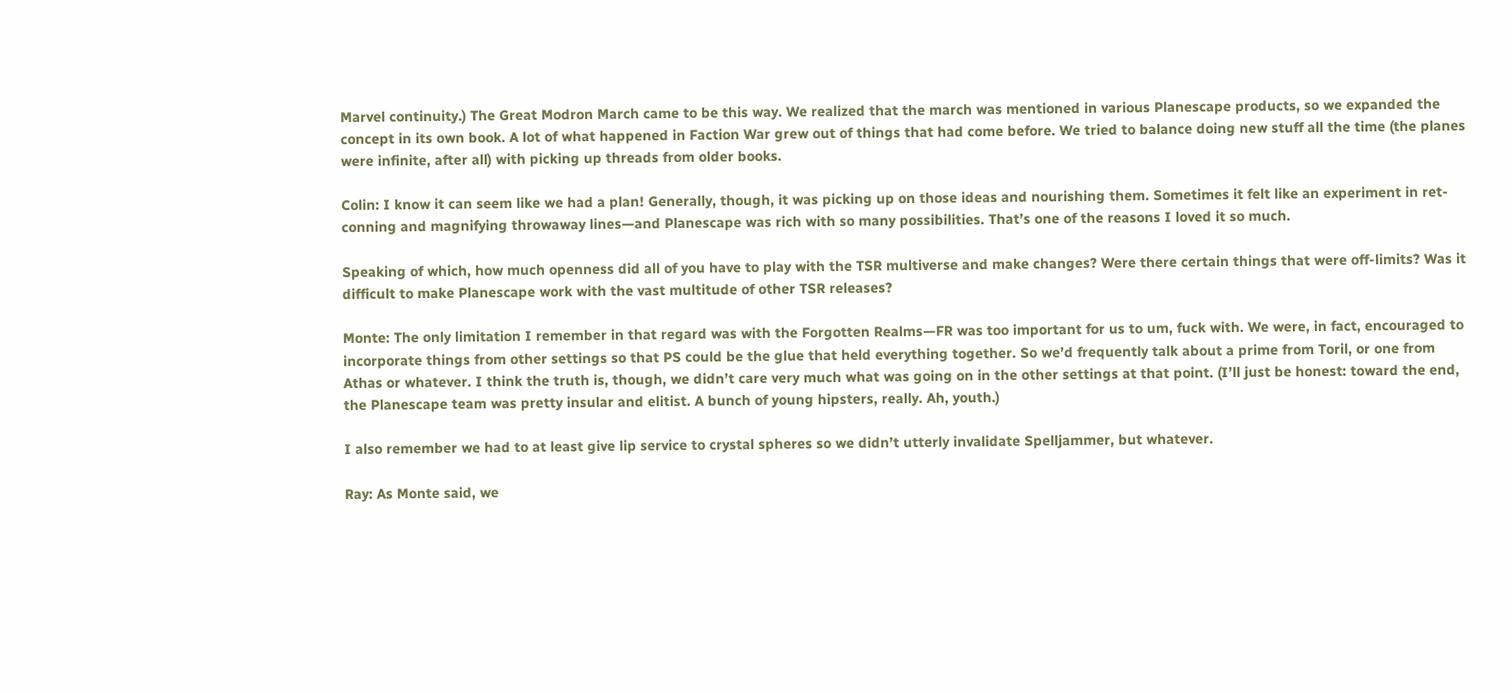Marvel continuity.) The Great Modron March came to be this way. We realized that the march was mentioned in various Planescape products, so we expanded the concept in its own book. A lot of what happened in Faction War grew out of things that had come before. We tried to balance doing new stuff all the time (the planes were infinite, after all) with picking up threads from older books.

Colin: I know it can seem like we had a plan! Generally, though, it was picking up on those ideas and nourishing them. Sometimes it felt like an experiment in ret-conning and magnifying throwaway lines—and Planescape was rich with so many possibilities. That’s one of the reasons I loved it so much.

Speaking of which, how much openness did all of you have to play with the TSR multiverse and make changes? Were there certain things that were off-limits? Was it difficult to make Planescape work with the vast multitude of other TSR releases?

Monte: The only limitation I remember in that regard was with the Forgotten Realms—FR was too important for us to um, fuck with. We were, in fact, encouraged to incorporate things from other settings so that PS could be the glue that held everything together. So we’d frequently talk about a prime from Toril, or one from Athas or whatever. I think the truth is, though, we didn’t care very much what was going on in the other settings at that point. (I’ll just be honest: toward the end, the Planescape team was pretty insular and elitist. A bunch of young hipsters, really. Ah, youth.)

I also remember we had to at least give lip service to crystal spheres so we didn’t utterly invalidate Spelljammer, but whatever.

Ray: As Monte said, we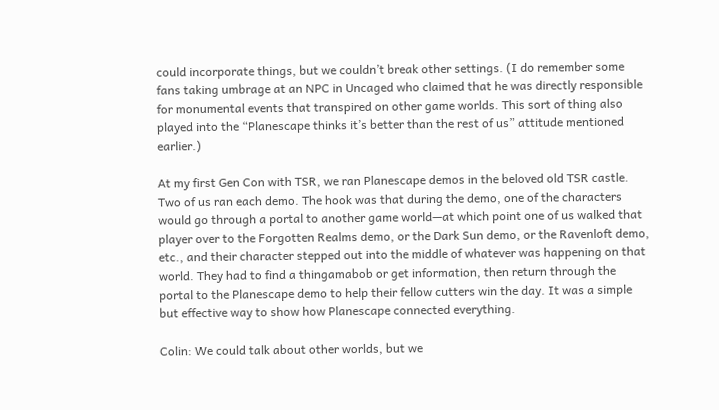could incorporate things, but we couldn’t break other settings. (I do remember some fans taking umbrage at an NPC in Uncaged who claimed that he was directly responsible for monumental events that transpired on other game worlds. This sort of thing also played into the “Planescape thinks it’s better than the rest of us” attitude mentioned earlier.)

At my first Gen Con with TSR, we ran Planescape demos in the beloved old TSR castle. Two of us ran each demo. The hook was that during the demo, one of the characters would go through a portal to another game world—at which point one of us walked that player over to the Forgotten Realms demo, or the Dark Sun demo, or the Ravenloft demo, etc., and their character stepped out into the middle of whatever was happening on that world. They had to find a thingamabob or get information, then return through the portal to the Planescape demo to help their fellow cutters win the day. It was a simple but effective way to show how Planescape connected everything.

Colin: We could talk about other worlds, but we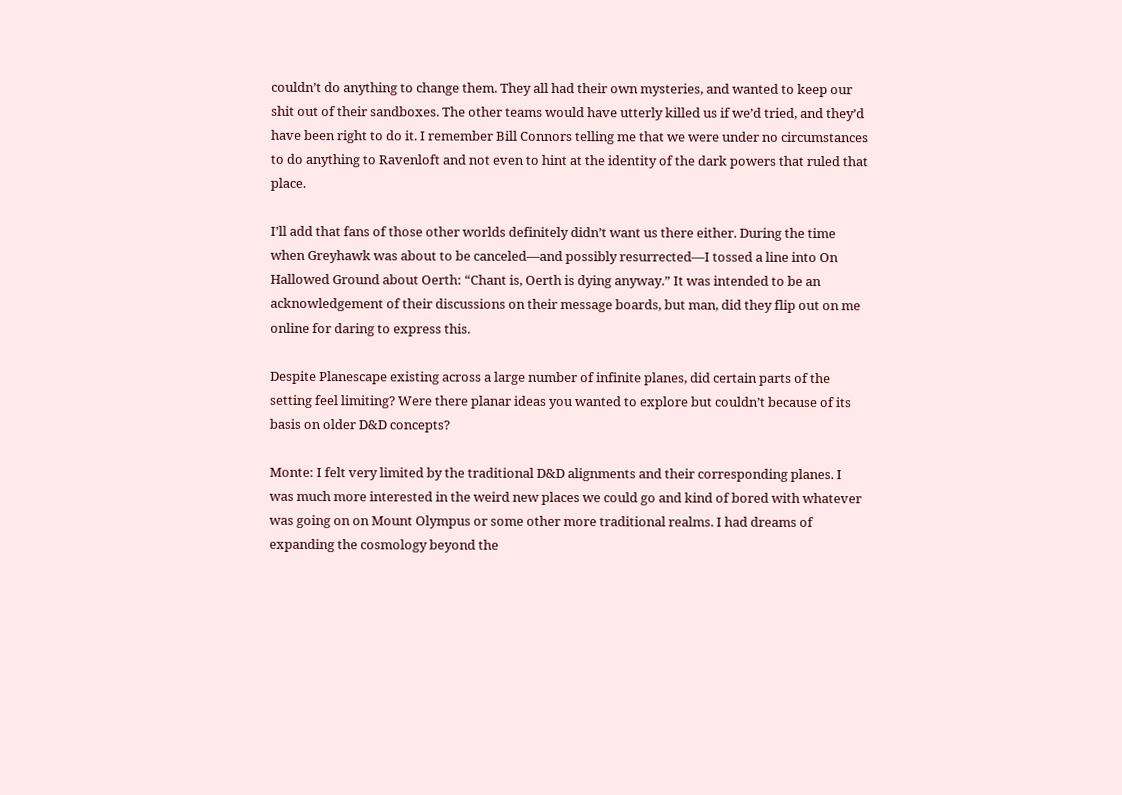couldn’t do anything to change them. They all had their own mysteries, and wanted to keep our shit out of their sandboxes. The other teams would have utterly killed us if we’d tried, and they’d have been right to do it. I remember Bill Connors telling me that we were under no circumstances to do anything to Ravenloft and not even to hint at the identity of the dark powers that ruled that place.

I’ll add that fans of those other worlds definitely didn’t want us there either. During the time when Greyhawk was about to be canceled—and possibly resurrected—I tossed a line into On Hallowed Ground about Oerth: “Chant is, Oerth is dying anyway.” It was intended to be an acknowledgement of their discussions on their message boards, but man, did they flip out on me online for daring to express this.

Despite Planescape existing across a large number of infinite planes, did certain parts of the setting feel limiting? Were there planar ideas you wanted to explore but couldn’t because of its basis on older D&D concepts?

Monte: I felt very limited by the traditional D&D alignments and their corresponding planes. I was much more interested in the weird new places we could go and kind of bored with whatever was going on on Mount Olympus or some other more traditional realms. I had dreams of expanding the cosmology beyond the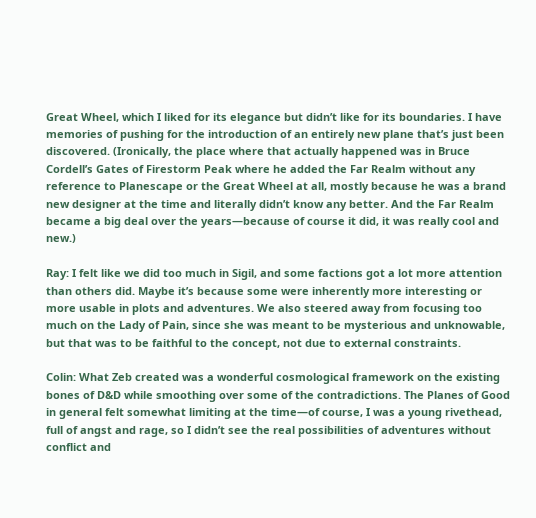Great Wheel, which I liked for its elegance but didn’t like for its boundaries. I have memories of pushing for the introduction of an entirely new plane that’s just been discovered. (Ironically, the place where that actually happened was in Bruce Cordell’s Gates of Firestorm Peak where he added the Far Realm without any reference to Planescape or the Great Wheel at all, mostly because he was a brand new designer at the time and literally didn’t know any better. And the Far Realm became a big deal over the years—because of course it did, it was really cool and new.)

Ray: I felt like we did too much in Sigil, and some factions got a lot more attention than others did. Maybe it’s because some were inherently more interesting or more usable in plots and adventures. We also steered away from focusing too much on the Lady of Pain, since she was meant to be mysterious and unknowable, but that was to be faithful to the concept, not due to external constraints.

Colin: What Zeb created was a wonderful cosmological framework on the existing bones of D&D while smoothing over some of the contradictions. The Planes of Good in general felt somewhat limiting at the time—of course, I was a young rivethead, full of angst and rage, so I didn’t see the real possibilities of adventures without conflict and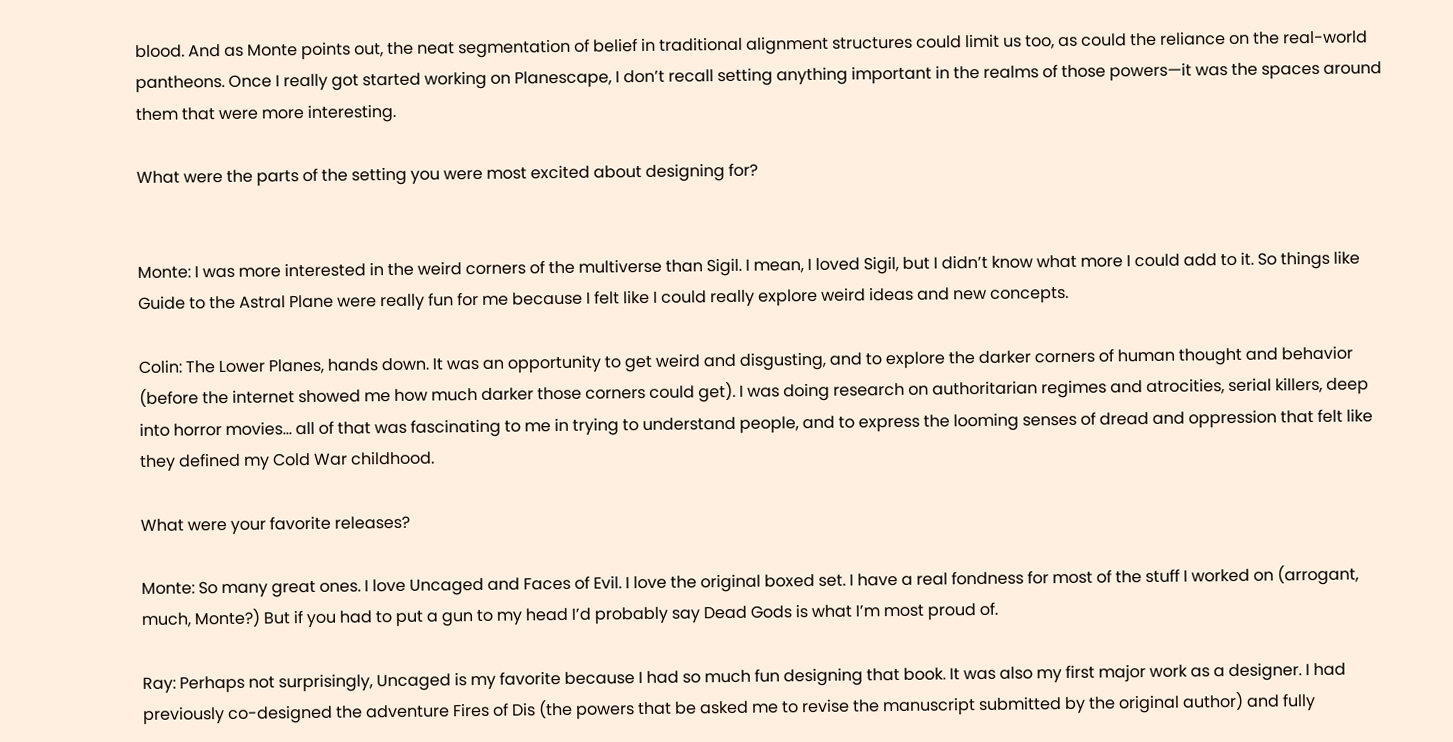blood. And as Monte points out, the neat segmentation of belief in traditional alignment structures could limit us too, as could the reliance on the real-world pantheons. Once I really got started working on Planescape, I don’t recall setting anything important in the realms of those powers—it was the spaces around them that were more interesting.

What were the parts of the setting you were most excited about designing for?


Monte: I was more interested in the weird corners of the multiverse than Sigil. I mean, I loved Sigil, but I didn’t know what more I could add to it. So things like Guide to the Astral Plane were really fun for me because I felt like I could really explore weird ideas and new concepts.

Colin: The Lower Planes, hands down. It was an opportunity to get weird and disgusting, and to explore the darker corners of human thought and behavior (before the internet showed me how much darker those corners could get). I was doing research on authoritarian regimes and atrocities, serial killers, deep into horror movies… all of that was fascinating to me in trying to understand people, and to express the looming senses of dread and oppression that felt like they defined my Cold War childhood.

What were your favorite releases?

Monte: So many great ones. I love Uncaged and Faces of Evil. I love the original boxed set. I have a real fondness for most of the stuff I worked on (arrogant, much, Monte?) But if you had to put a gun to my head I’d probably say Dead Gods is what I’m most proud of.

Ray: Perhaps not surprisingly, Uncaged is my favorite because I had so much fun designing that book. It was also my first major work as a designer. I had previously co-designed the adventure Fires of Dis (the powers that be asked me to revise the manuscript submitted by the original author) and fully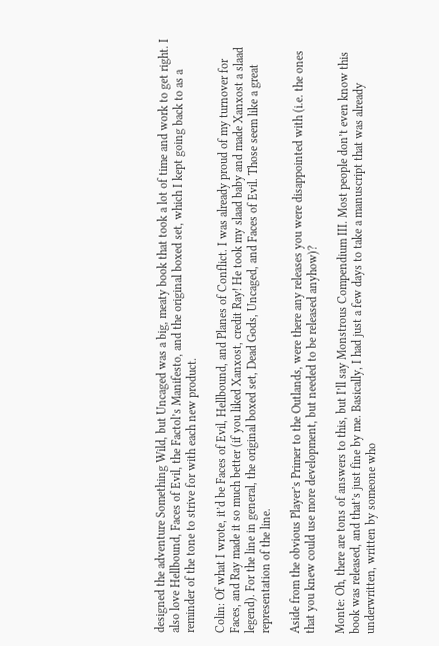designed the adventure Something Wild, but Uncaged was a big, meaty book that took a lot of time and work to get right. I also love Hellbound, Faces of Evil, the Factol’s Manifesto, and the original boxed set, which I kept going back to as a reminder of the tone to strive for with each new product.

Colin: Of what I wrote, it’d be Faces of Evil, Hellbound, and Planes of Conflict. I was already proud of my turnover for Faces, and Ray made it so much better (if you liked Xanxost, credit Ray! He took my slaad baby and made Xanxost a slaad legend). For the line in general, the original boxed set, Dead Gods, Uncaged, and Faces of Evil. Those seem like a great representation of the line.

Aside from the obvious Player’s Primer to the Outlands, were there any releases you were disappointed with (i.e. the ones that you knew could use more development, but needed to be released anyhow)?

Monte: Oh, there are tons of answers to this, but I’ll say Monstrous Compendium III. Most people don’t even know this book was released, and that’s just fine by me. Basically, I had just a few days to take a manuscript that was already underwritten, written by someone who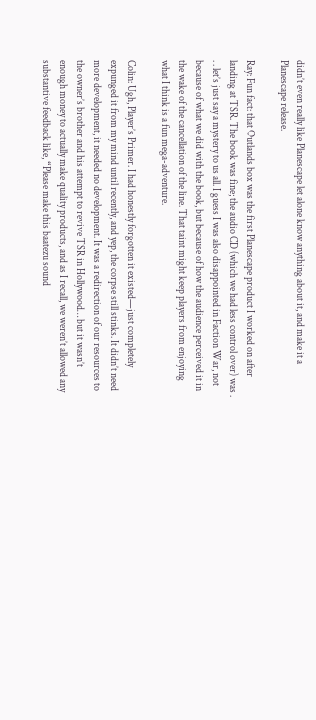didn’t even really like Planescape let alone know anything about it, and make it a Planescape release.

Ray: Fun fact: that Outlands box was the first Planescape product I worked on after landing at TSR. The book was fine; the audio CD (which we had less control over) was . . . let’s just say a mystery to us all. I guess I was also disappointed in Faction War, not because of what we did with the book, but because of how the audience perceived it in the wake of the cancellation of the line. That taint might keep players from enjoying what I think is a fun mega-adventure.

Colin: Ugh, Player’s Primer. I had honestly forgotten it existed—just completely expunged it from my mind until recently, and yep, the corpse still stinks. It didn’t need more development, it needed no development. It was a redirection of our resources to the owner’s brother and his attempt to revive TSR in Hollywood… but it wasn’t enough money to actually make quality products, and as I recall, we weren’t allowed any substantive feedback like, “Please make this baatezu sound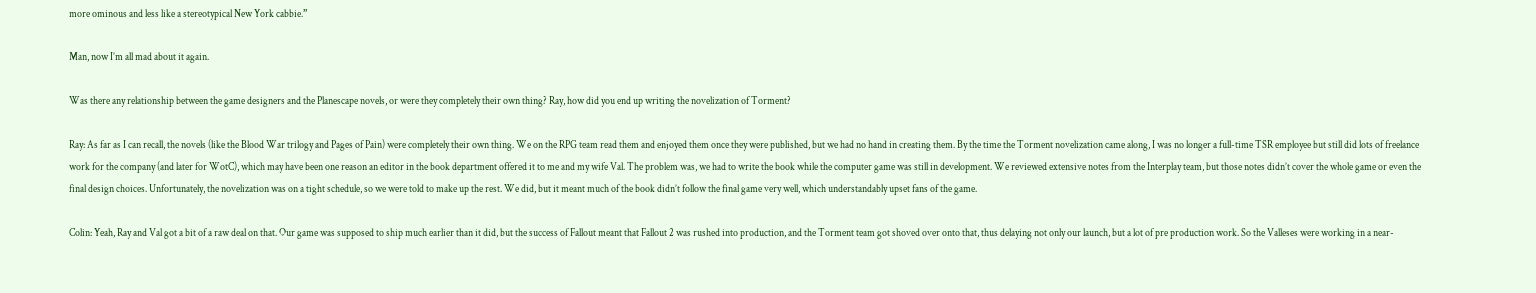more ominous and less like a stereotypical New York cabbie.”

Man, now I’m all mad about it again.

Was there any relationship between the game designers and the Planescape novels, or were they completely their own thing? Ray, how did you end up writing the novelization of Torment?

Ray: As far as I can recall, the novels (like the Blood War trilogy and Pages of Pain) were completely their own thing. We on the RPG team read them and enjoyed them once they were published, but we had no hand in creating them. By the time the Torment novelization came along, I was no longer a full-time TSR employee but still did lots of freelance work for the company (and later for WotC), which may have been one reason an editor in the book department offered it to me and my wife Val. The problem was, we had to write the book while the computer game was still in development. We reviewed extensive notes from the Interplay team, but those notes didn’t cover the whole game or even the final design choices. Unfortunately, the novelization was on a tight schedule, so we were told to make up the rest. We did, but it meant much of the book didn’t follow the final game very well, which understandably upset fans of the game.

Colin: Yeah, Ray and Val got a bit of a raw deal on that. Our game was supposed to ship much earlier than it did, but the success of Fallout meant that Fallout 2 was rushed into production, and the Torment team got shoved over onto that, thus delaying not only our launch, but a lot of pre production work. So the Valleses were working in a near-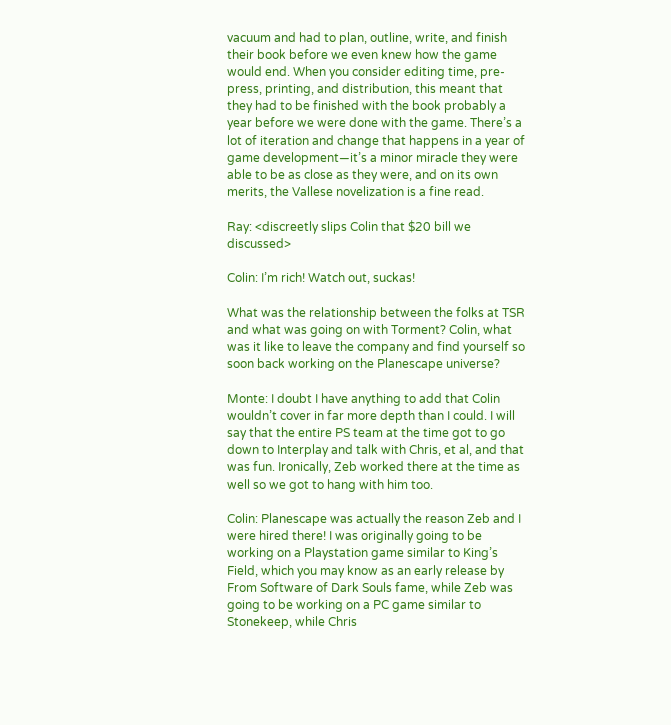vacuum and had to plan, outline, write, and finish their book before we even knew how the game would end. When you consider editing time, pre-press, printing, and distribution, this meant that they had to be finished with the book probably a year before we were done with the game. There’s a lot of iteration and change that happens in a year of game development—it’s a minor miracle they were able to be as close as they were, and on its own merits, the Vallese novelization is a fine read.

Ray: <discreetly slips Colin that $20 bill we discussed>

Colin: I’m rich! Watch out, suckas!

What was the relationship between the folks at TSR and what was going on with Torment? Colin, what was it like to leave the company and find yourself so soon back working on the Planescape universe?

Monte: I doubt I have anything to add that Colin wouldn’t cover in far more depth than I could. I will say that the entire PS team at the time got to go down to Interplay and talk with Chris, et al, and that was fun. Ironically, Zeb worked there at the time as well so we got to hang with him too.

Colin: Planescape was actually the reason Zeb and I were hired there! I was originally going to be working on a Playstation game similar to King’s Field, which you may know as an early release by From Software of Dark Souls fame, while Zeb was going to be working on a PC game similar to Stonekeep, while Chris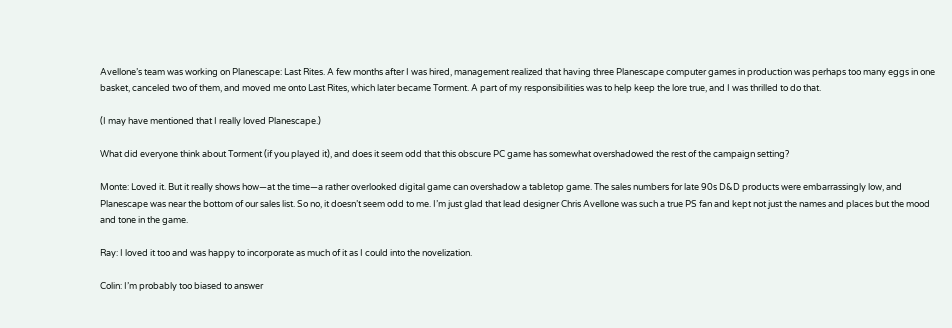Avellone’s team was working on Planescape: Last Rites. A few months after I was hired, management realized that having three Planescape computer games in production was perhaps too many eggs in one basket, canceled two of them, and moved me onto Last Rites, which later became Torment. A part of my responsibilities was to help keep the lore true, and I was thrilled to do that.

(I may have mentioned that I really loved Planescape.)

What did everyone think about Torment (if you played it), and does it seem odd that this obscure PC game has somewhat overshadowed the rest of the campaign setting?

Monte: Loved it. But it really shows how—at the time—a rather overlooked digital game can overshadow a tabletop game. The sales numbers for late 90s D&D products were embarrassingly low, and Planescape was near the bottom of our sales list. So no, it doesn’t seem odd to me. I’m just glad that lead designer Chris Avellone was such a true PS fan and kept not just the names and places but the mood and tone in the game.

Ray: I loved it too and was happy to incorporate as much of it as I could into the novelization.

Colin: I’m probably too biased to answer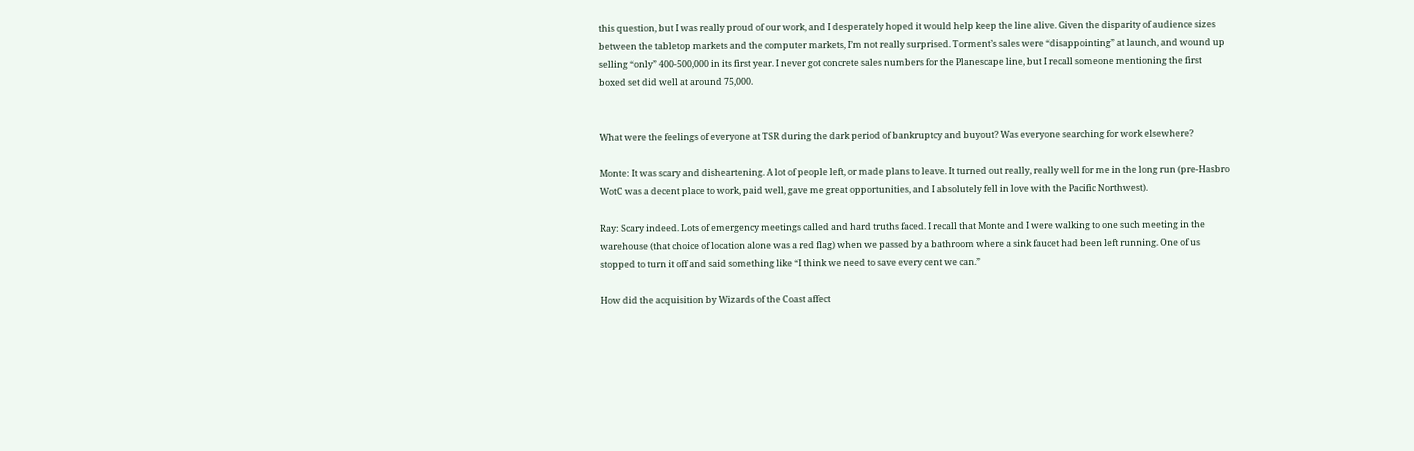this question, but I was really proud of our work, and I desperately hoped it would help keep the line alive. Given the disparity of audience sizes between the tabletop markets and the computer markets, I’m not really surprised. Torment’s sales were “disappointing” at launch, and wound up selling “only” 400-500,000 in its first year. I never got concrete sales numbers for the Planescape line, but I recall someone mentioning the first boxed set did well at around 75,000.


What were the feelings of everyone at TSR during the dark period of bankruptcy and buyout? Was everyone searching for work elsewhere?

Monte: It was scary and disheartening. A lot of people left, or made plans to leave. It turned out really, really well for me in the long run (pre-Hasbro WotC was a decent place to work, paid well, gave me great opportunities, and I absolutely fell in love with the Pacific Northwest).

Ray: Scary indeed. Lots of emergency meetings called and hard truths faced. I recall that Monte and I were walking to one such meeting in the warehouse (that choice of location alone was a red flag) when we passed by a bathroom where a sink faucet had been left running. One of us stopped to turn it off and said something like “I think we need to save every cent we can.”

How did the acquisition by Wizards of the Coast affect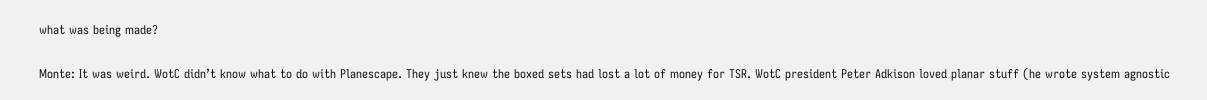what was being made?

Monte: It was weird. WotC didn’t know what to do with Planescape. They just knew the boxed sets had lost a lot of money for TSR. WotC president Peter Adkison loved planar stuff (he wrote system agnostic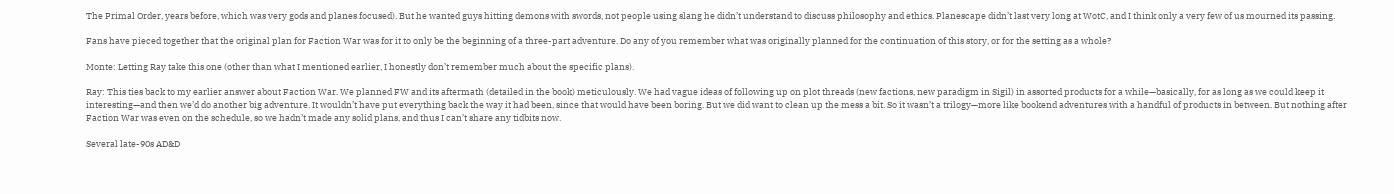The Primal Order, years before, which was very gods and planes focused). But he wanted guys hitting demons with swords, not people using slang he didn’t understand to discuss philosophy and ethics. Planescape didn’t last very long at WotC, and I think only a very few of us mourned its passing.

Fans have pieced together that the original plan for Faction War was for it to only be the beginning of a three-part adventure. Do any of you remember what was originally planned for the continuation of this story, or for the setting as a whole?

Monte: Letting Ray take this one (other than what I mentioned earlier, I honestly don’t remember much about the specific plans).

Ray: This ties back to my earlier answer about Faction War. We planned FW and its aftermath (detailed in the book) meticulously. We had vague ideas of following up on plot threads (new factions, new paradigm in Sigil) in assorted products for a while—basically, for as long as we could keep it interesting—and then we’d do another big adventure. It wouldn’t have put everything back the way it had been, since that would have been boring. But we did want to clean up the mess a bit. So it wasn’t a trilogy—more like bookend adventures with a handful of products in between. But nothing after Faction War was even on the schedule, so we hadn’t made any solid plans, and thus I can’t share any tidbits now.

Several late-90s AD&D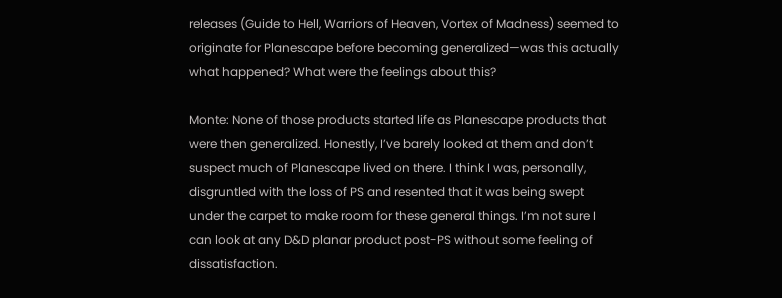releases (Guide to Hell, Warriors of Heaven, Vortex of Madness) seemed to originate for Planescape before becoming generalized—was this actually what happened? What were the feelings about this?

Monte: None of those products started life as Planescape products that were then generalized. Honestly, I’ve barely looked at them and don’t suspect much of Planescape lived on there. I think I was, personally, disgruntled with the loss of PS and resented that it was being swept under the carpet to make room for these general things. I’m not sure I can look at any D&D planar product post-PS without some feeling of dissatisfaction.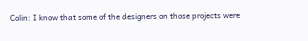Colin: I know that some of the designers on those projects were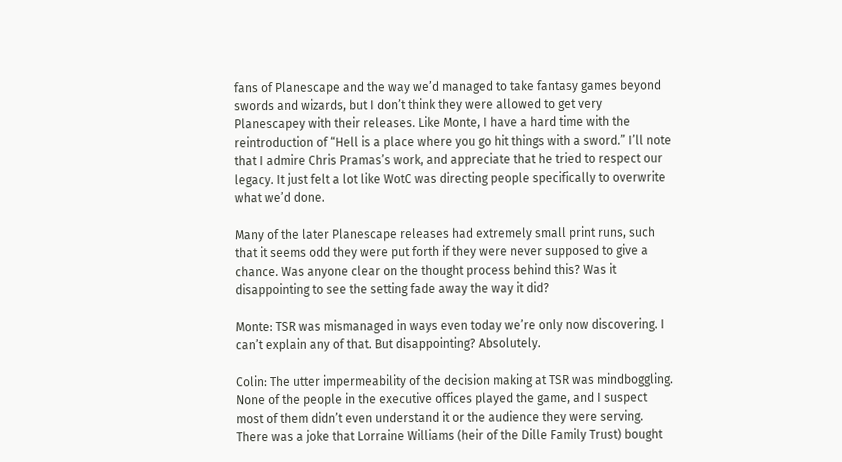fans of Planescape and the way we’d managed to take fantasy games beyond swords and wizards, but I don’t think they were allowed to get very Planescapey with their releases. Like Monte, I have a hard time with the reintroduction of “Hell is a place where you go hit things with a sword.” I’ll note that I admire Chris Pramas’s work, and appreciate that he tried to respect our legacy. It just felt a lot like WotC was directing people specifically to overwrite what we’d done.

Many of the later Planescape releases had extremely small print runs, such that it seems odd they were put forth if they were never supposed to give a chance. Was anyone clear on the thought process behind this? Was it disappointing to see the setting fade away the way it did?

Monte: TSR was mismanaged in ways even today we’re only now discovering. I can’t explain any of that. But disappointing? Absolutely.

Colin: The utter impermeability of the decision making at TSR was mindboggling. None of the people in the executive offices played the game, and I suspect most of them didn’t even understand it or the audience they were serving. There was a joke that Lorraine Williams (heir of the Dille Family Trust) bought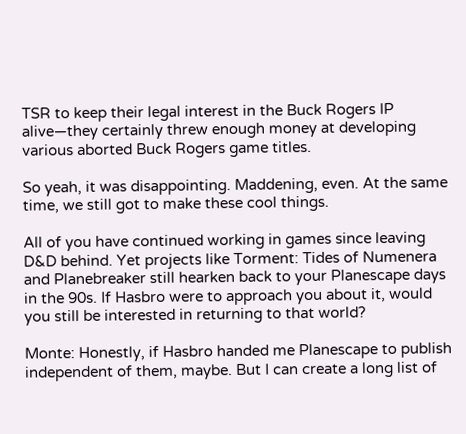TSR to keep their legal interest in the Buck Rogers IP alive—they certainly threw enough money at developing various aborted Buck Rogers game titles.

So yeah, it was disappointing. Maddening, even. At the same time, we still got to make these cool things.

All of you have continued working in games since leaving D&D behind. Yet projects like Torment: Tides of Numenera and Planebreaker still hearken back to your Planescape days in the 90s. If Hasbro were to approach you about it, would you still be interested in returning to that world?

Monte: Honestly, if Hasbro handed me Planescape to publish independent of them, maybe. But I can create a long list of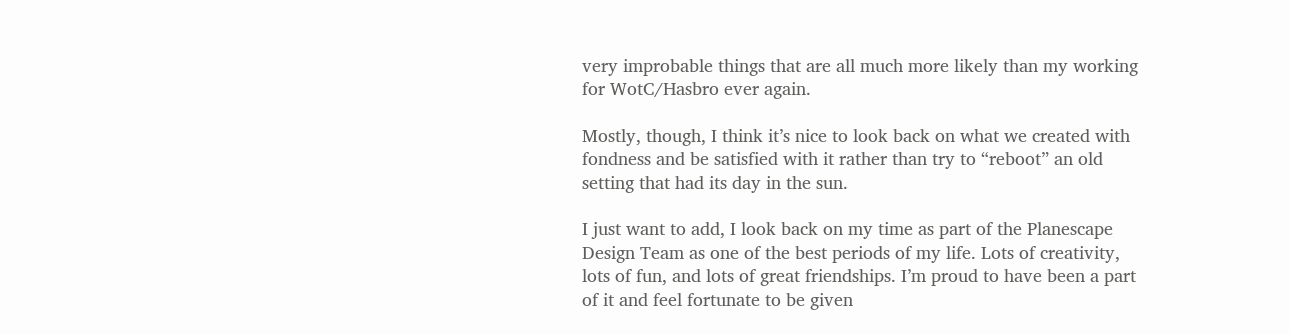very improbable things that are all much more likely than my working for WotC/Hasbro ever again.

Mostly, though, I think it’s nice to look back on what we created with fondness and be satisfied with it rather than try to “reboot” an old setting that had its day in the sun.

I just want to add, I look back on my time as part of the Planescape Design Team as one of the best periods of my life. Lots of creativity, lots of fun, and lots of great friendships. I’m proud to have been a part of it and feel fortunate to be given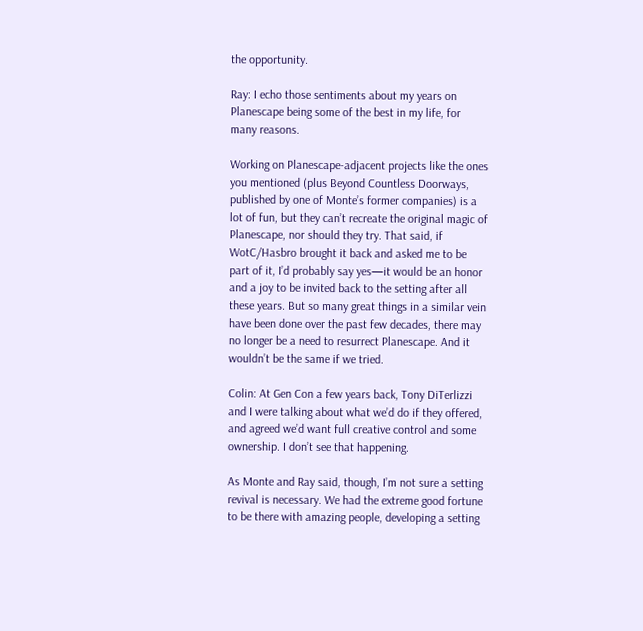the opportunity.

Ray: I echo those sentiments about my years on Planescape being some of the best in my life, for many reasons.

Working on Planescape-adjacent projects like the ones you mentioned (plus Beyond Countless Doorways, published by one of Monte’s former companies) is a lot of fun, but they can’t recreate the original magic of Planescape, nor should they try. That said, if WotC/Hasbro brought it back and asked me to be part of it, I’d probably say yes—it would be an honor and a joy to be invited back to the setting after all these years. But so many great things in a similar vein have been done over the past few decades, there may no longer be a need to resurrect Planescape. And it wouldn’t be the same if we tried.

Colin: At Gen Con a few years back, Tony DiTerlizzi and I were talking about what we’d do if they offered, and agreed we’d want full creative control and some ownership. I don’t see that happening.

As Monte and Ray said, though, I’m not sure a setting revival is necessary. We had the extreme good fortune to be there with amazing people, developing a setting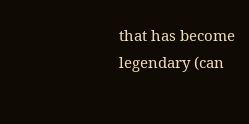that has become legendary (can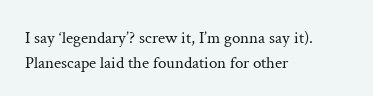I say ‘legendary’? screw it, I’m gonna say it). Planescape laid the foundation for other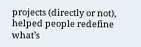projects (directly or not), helped people redefine what’s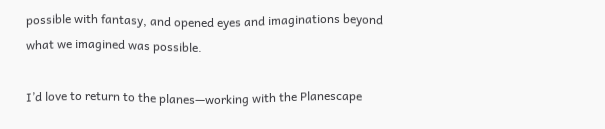possible with fantasy, and opened eyes and imaginations beyond what we imagined was possible.

I’d love to return to the planes—working with the Planescape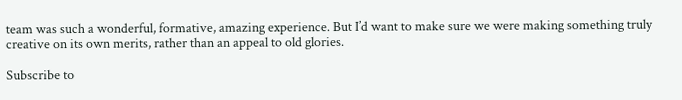team was such a wonderful, formative, amazing experience. But I’d want to make sure we were making something truly creative on its own merits, rather than an appeal to old glories.

Subscribe to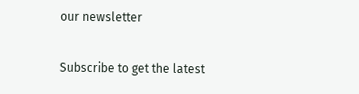our newsletter

Subscribe to get the latest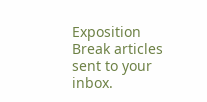Exposition Break articles sent to your inbox.